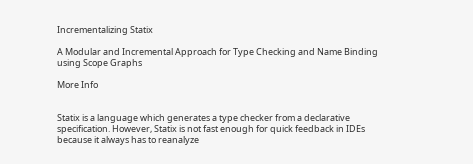Incrementalizing Statix

A Modular and Incremental Approach for Type Checking and Name Binding using Scope Graphs

More Info


Statix is a language which generates a type checker from a declarative specification. However, Statix is not fast enough for quick feedback in IDEs because it always has to reanalyze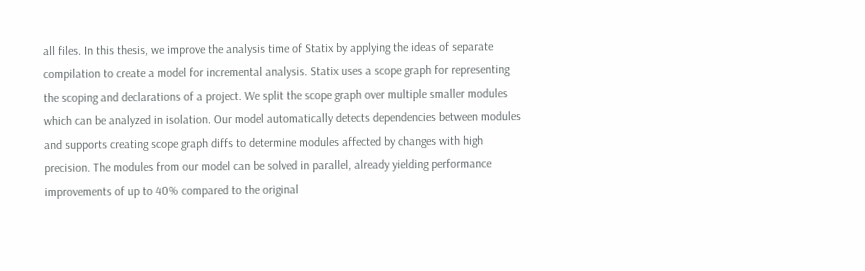all files. In this thesis, we improve the analysis time of Statix by applying the ideas of separate compilation to create a model for incremental analysis. Statix uses a scope graph for representing the scoping and declarations of a project. We split the scope graph over multiple smaller modules which can be analyzed in isolation. Our model automatically detects dependencies between modules and supports creating scope graph diffs to determine modules affected by changes with high precision. The modules from our model can be solved in parallel, already yielding performance improvements of up to 40% compared to the original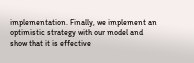implementation. Finally, we implement an optimistic strategy with our model and show that it is effective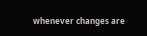whenever changes are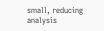small, reducing analysis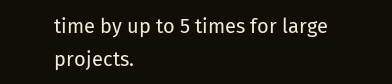time by up to 5 times for large projects.